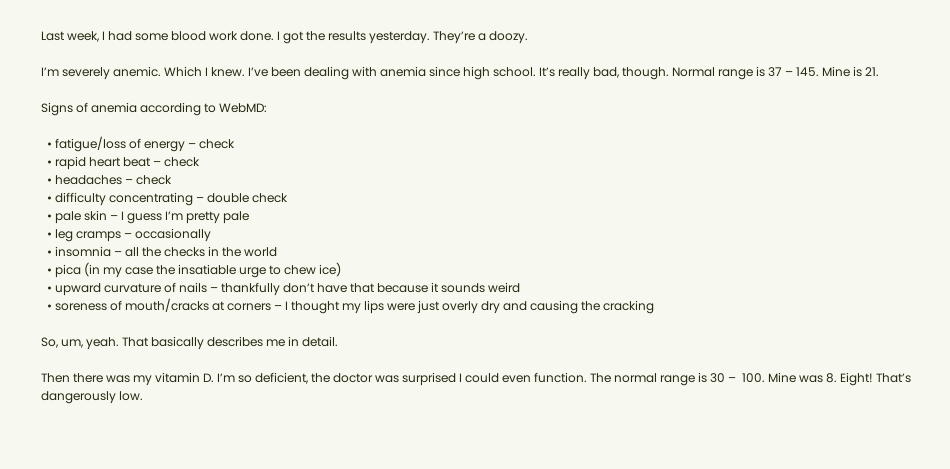Last week, I had some blood work done. I got the results yesterday. They’re a doozy.

I’m severely anemic. Which I knew. I’ve been dealing with anemia since high school. It’s really bad, though. Normal range is 37 – 145. Mine is 21.

Signs of anemia according to WebMD:

  • fatigue/loss of energy – check
  • rapid heart beat – check
  • headaches – check
  • difficulty concentrating – double check
  • pale skin – I guess I’m pretty pale
  • leg cramps – occasionally
  • insomnia – all the checks in the world
  • pica (in my case the insatiable urge to chew ice)
  • upward curvature of nails – thankfully don’t have that because it sounds weird
  • soreness of mouth/cracks at corners – I thought my lips were just overly dry and causing the cracking

So, um, yeah. That basically describes me in detail.

Then there was my vitamin D. I’m so deficient, the doctor was surprised I could even function. The normal range is 30 –  100. Mine was 8. Eight! That’s dangerously low.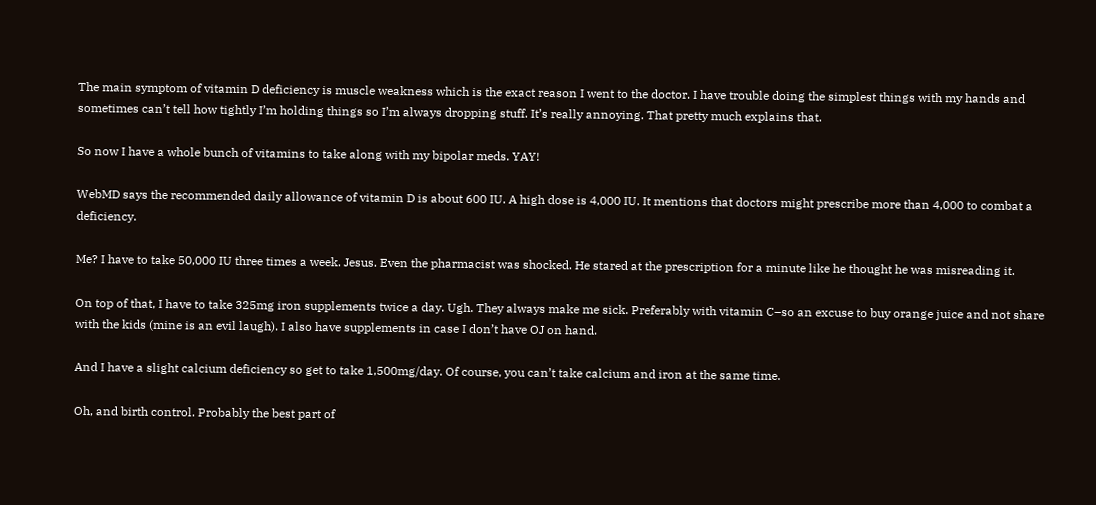The main symptom of vitamin D deficiency is muscle weakness which is the exact reason I went to the doctor. I have trouble doing the simplest things with my hands and sometimes can’t tell how tightly I’m holding things so I’m always dropping stuff. It’s really annoying. That pretty much explains that.

So now I have a whole bunch of vitamins to take along with my bipolar meds. YAY!

WebMD says the recommended daily allowance of vitamin D is about 600 IU. A high dose is 4,000 IU. It mentions that doctors might prescribe more than 4,000 to combat a deficiency.

Me? I have to take 50,000 IU three times a week. Jesus. Even the pharmacist was shocked. He stared at the prescription for a minute like he thought he was misreading it.

On top of that, I have to take 325mg iron supplements twice a day. Ugh. They always make me sick. Preferably with vitamin C–so an excuse to buy orange juice and not share with the kids (mine is an evil laugh). I also have supplements in case I don’t have OJ on hand.

And I have a slight calcium deficiency so get to take 1,500mg/day. Of course, you can’t take calcium and iron at the same time.

Oh, and birth control. Probably the best part of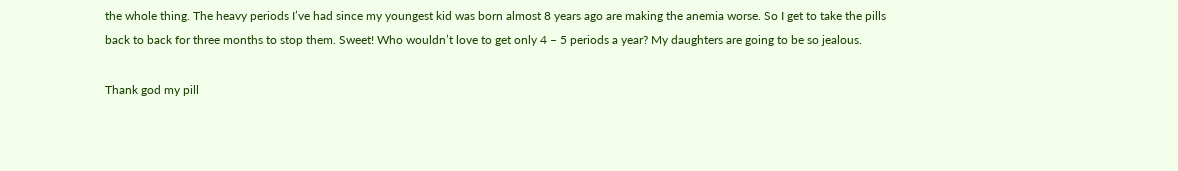the whole thing. The heavy periods I’ve had since my youngest kid was born almost 8 years ago are making the anemia worse. So I get to take the pills back to back for three months to stop them. Sweet! Who wouldn’t love to get only 4 – 5 periods a year? My daughters are going to be so jealous.

Thank god my pill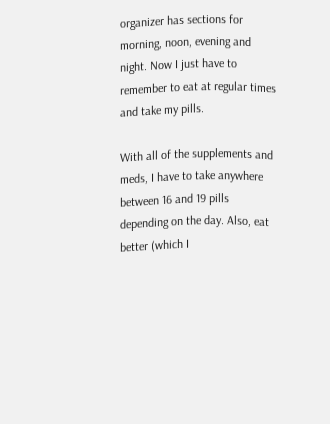organizer has sections for morning, noon, evening and night. Now I just have to remember to eat at regular times and take my pills.

With all of the supplements and meds, I have to take anywhere between 16 and 19 pills depending on the day. Also, eat better (which I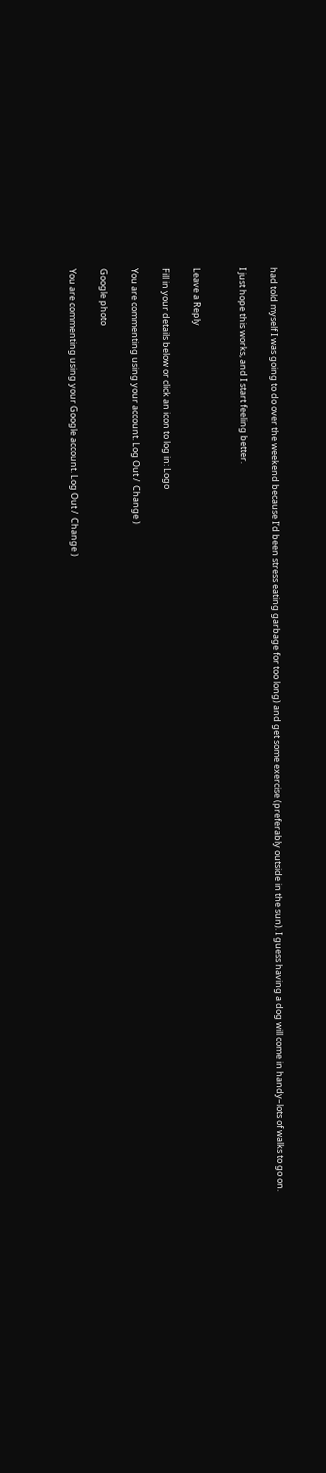had told myself I was going to do over the weekend because I’d been stress eating garbage for too long) and get some exercise (preferably outside in the sun). I guess having a dog will come in handy–lots of walks to go on.

I just hope this works, and I start feeling better.


Leave a Reply

Fill in your details below or click an icon to log in: Logo

You are commenting using your account. Log Out /  Change )

Google photo

You are commenting using your Google account. Log Out /  Change )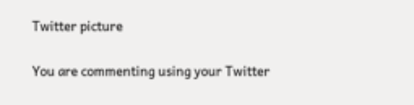Twitter picture

You are commenting using your Twitter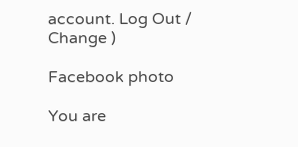account. Log Out /  Change )

Facebook photo

You are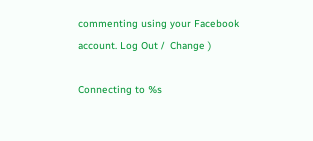commenting using your Facebook account. Log Out /  Change )

Connecting to %s